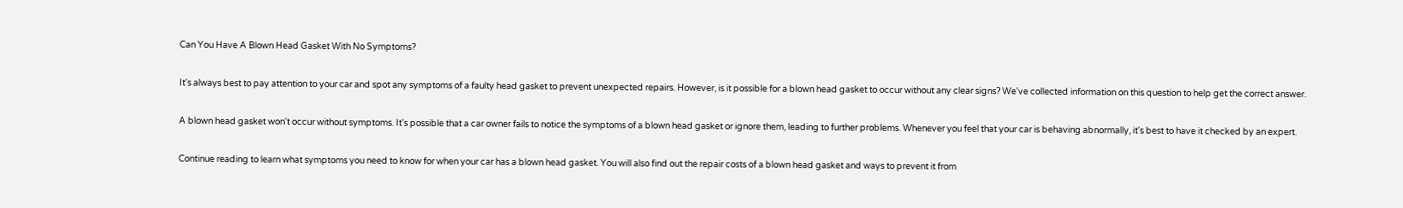Can You Have A Blown Head Gasket With No Symptoms?

It's always best to pay attention to your car and spot any symptoms of a faulty head gasket to prevent unexpected repairs. However, is it possible for a blown head gasket to occur without any clear signs? We've collected information on this question to help get the correct answer.

A blown head gasket won't occur without symptoms. It's possible that a car owner fails to notice the symptoms of a blown head gasket or ignore them, leading to further problems. Whenever you feel that your car is behaving abnormally, it's best to have it checked by an expert.

Continue reading to learn what symptoms you need to know for when your car has a blown head gasket. You will also find out the repair costs of a blown head gasket and ways to prevent it from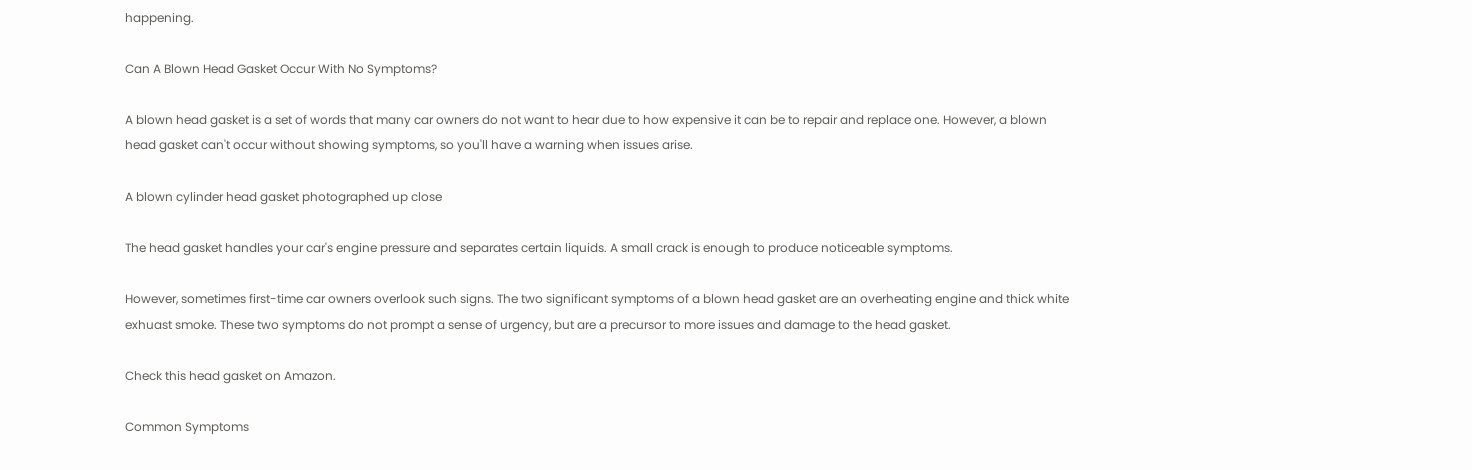happening.

Can A Blown Head Gasket Occur With No Symptoms?

A blown head gasket is a set of words that many car owners do not want to hear due to how expensive it can be to repair and replace one. However, a blown head gasket can't occur without showing symptoms, so you'll have a warning when issues arise.

A blown cylinder head gasket photographed up close

The head gasket handles your car's engine pressure and separates certain liquids. A small crack is enough to produce noticeable symptoms.

However, sometimes first-time car owners overlook such signs. The two significant symptoms of a blown head gasket are an overheating engine and thick white exhuast smoke. These two symptoms do not prompt a sense of urgency, but are a precursor to more issues and damage to the head gasket.

Check this head gasket on Amazon.

Common Symptoms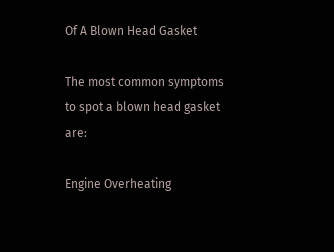Of A Blown Head Gasket

The most common symptoms to spot a blown head gasket are:

Engine Overheating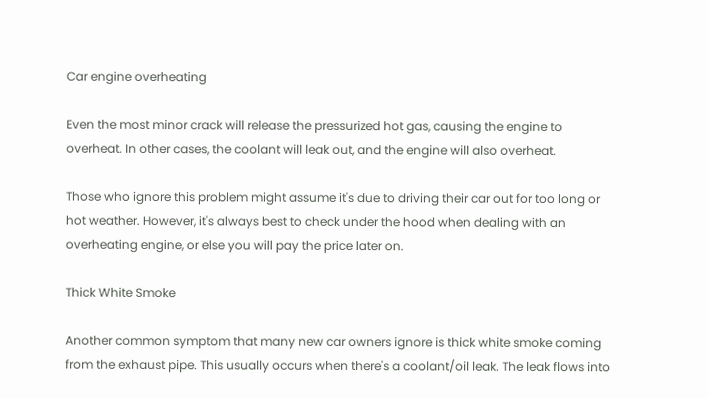Car engine overheating

Even the most minor crack will release the pressurized hot gas, causing the engine to overheat. In other cases, the coolant will leak out, and the engine will also overheat.

Those who ignore this problem might assume it's due to driving their car out for too long or hot weather. However, it's always best to check under the hood when dealing with an overheating engine, or else you will pay the price later on.

Thick White Smoke

Another common symptom that many new car owners ignore is thick white smoke coming from the exhaust pipe. This usually occurs when there's a coolant/oil leak. The leak flows into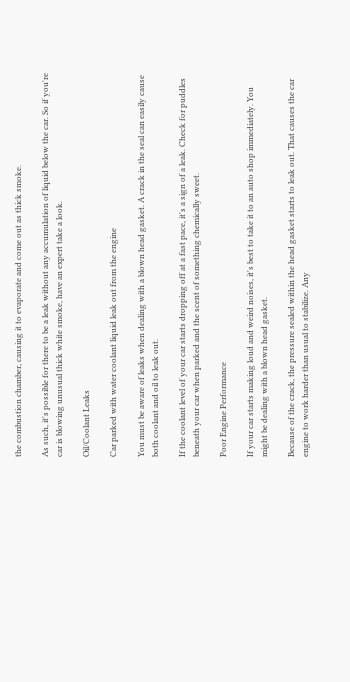the combustion chamber, causing it to evaporate and come out as thick smoke.

As such, it's possible for there to be a leak without any accumulation of liquid below the car. So if you're car is blowing unusual thick white smoke, have an expert take a look.

Oil/Coolant Leaks

Car parked with water coolant liquid leak out from the engine

You must be aware of leaks when dealing with a blown head gasket. A crack in the seal can easily cause both coolant and oil to leak out.

If the coolant level of your car starts dropping off at a fast pace, it's a sign of a leak. Check for puddles beneath your car when parked and the scent of something chemically sweet.

Poor Engine Performance

If your car starts making loud and weird noises, it's best to take it to an auto shop immediately. You might be dealing with a blown head gasket.

Because of the crack, the pressure sealed within the head gasket starts to leak out. That causes the car engine to work harder than usual to stabilize. Any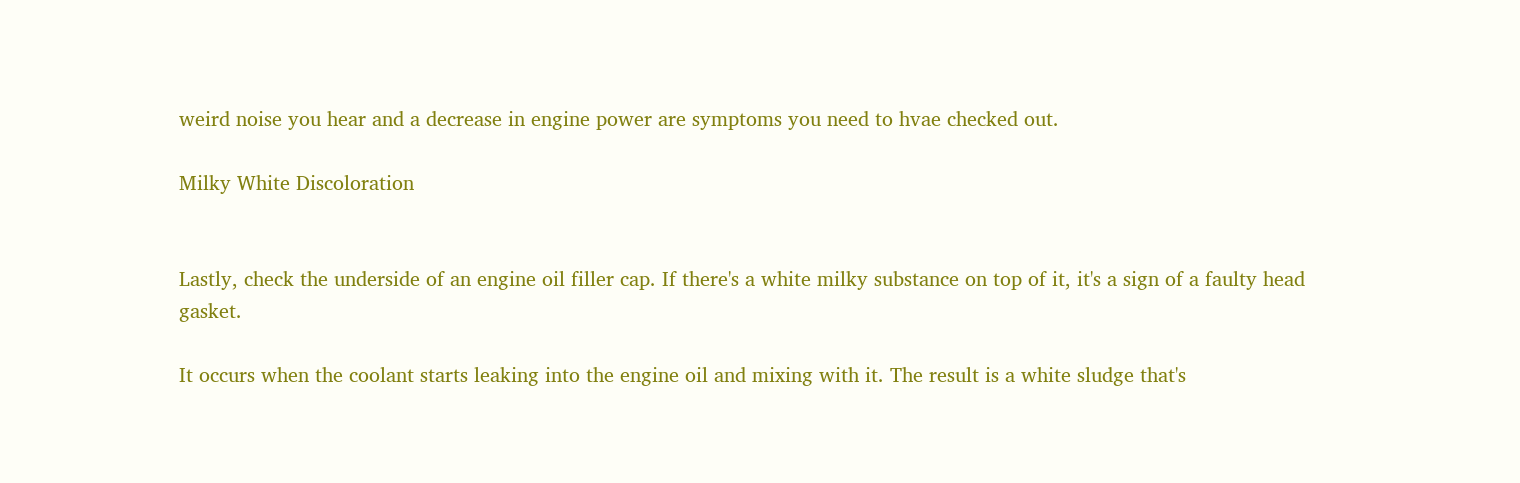weird noise you hear and a decrease in engine power are symptoms you need to hvae checked out.

Milky White Discoloration


Lastly, check the underside of an engine oil filler cap. If there's a white milky substance on top of it, it's a sign of a faulty head gasket.

It occurs when the coolant starts leaking into the engine oil and mixing with it. The result is a white sludge that's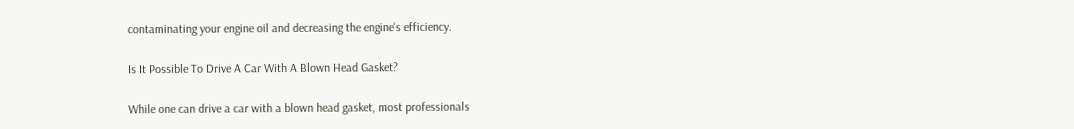contaminating your engine oil and decreasing the engine's efficiency.

Is It Possible To Drive A Car With A Blown Head Gasket?

While one can drive a car with a blown head gasket, most professionals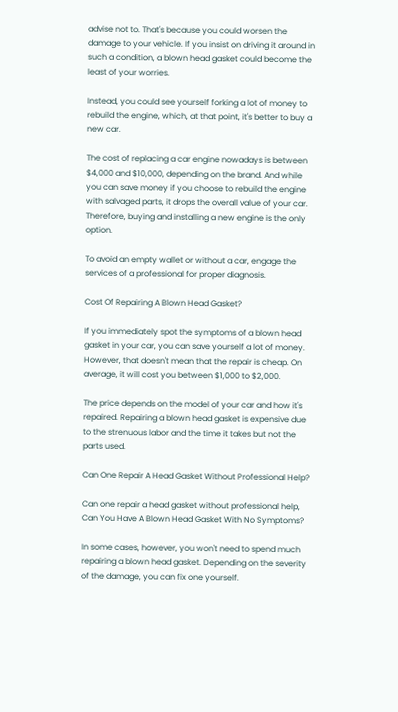advise not to. That's because you could worsen the damage to your vehicle. If you insist on driving it around in such a condition, a blown head gasket could become the least of your worries.

Instead, you could see yourself forking a lot of money to rebuild the engine, which, at that point, it's better to buy a new car.

The cost of replacing a car engine nowadays is between $4,000 and $10,000, depending on the brand. And while you can save money if you choose to rebuild the engine with salvaged parts, it drops the overall value of your car. Therefore, buying and installing a new engine is the only option.

To avoid an empty wallet or without a car, engage the services of a professional for proper diagnosis.

Cost Of Repairing A Blown Head Gasket?

If you immediately spot the symptoms of a blown head gasket in your car, you can save yourself a lot of money. However, that doesn't mean that the repair is cheap. On average, it will cost you between $1,000 to $2,000.

The price depends on the model of your car and how it's repaired. Repairing a blown head gasket is expensive due to the strenuous labor and the time it takes but not the parts used.

Can One Repair A Head Gasket Without Professional Help?

Can one repair a head gasket without professional help, Can You Have A Blown Head Gasket With No Symptoms?

In some cases, however, you won't need to spend much repairing a blown head gasket. Depending on the severity of the damage, you can fix one yourself.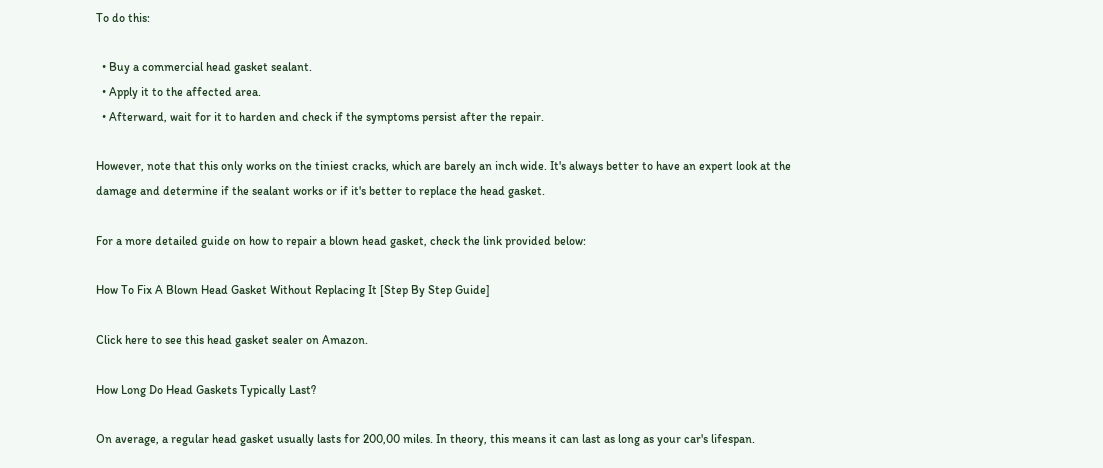To do this:

  • Buy a commercial head gasket sealant.
  • Apply it to the affected area.
  • Afterward, wait for it to harden and check if the symptoms persist after the repair.

However, note that this only works on the tiniest cracks, which are barely an inch wide. It's always better to have an expert look at the damage and determine if the sealant works or if it's better to replace the head gasket.

For a more detailed guide on how to repair a blown head gasket, check the link provided below:

How To Fix A Blown Head Gasket Without Replacing It [Step By Step Guide]

Click here to see this head gasket sealer on Amazon.

How Long Do Head Gaskets Typically Last?

On average, a regular head gasket usually lasts for 200,00 miles. In theory, this means it can last as long as your car's lifespan.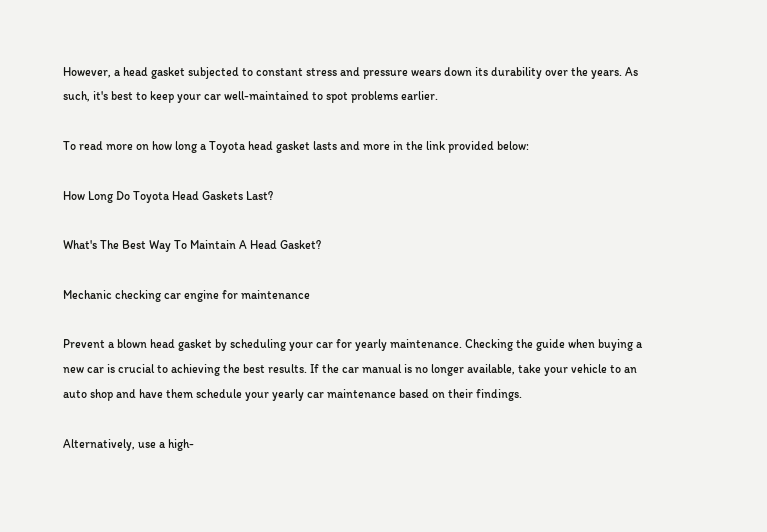However, a head gasket subjected to constant stress and pressure wears down its durability over the years. As such, it's best to keep your car well-maintained to spot problems earlier.

To read more on how long a Toyota head gasket lasts and more in the link provided below:

How Long Do Toyota Head Gaskets Last?

What's The Best Way To Maintain A Head Gasket?

Mechanic checking car engine for maintenance

Prevent a blown head gasket by scheduling your car for yearly maintenance. Checking the guide when buying a new car is crucial to achieving the best results. If the car manual is no longer available, take your vehicle to an auto shop and have them schedule your yearly car maintenance based on their findings.

Alternatively, use a high-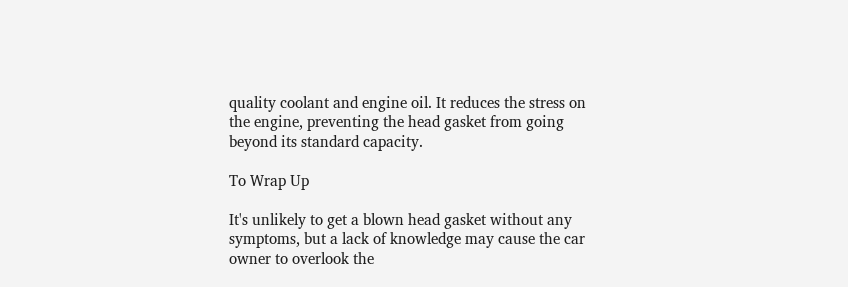quality coolant and engine oil. It reduces the stress on the engine, preventing the head gasket from going beyond its standard capacity.

To Wrap Up

It's unlikely to get a blown head gasket without any symptoms, but a lack of knowledge may cause the car owner to overlook the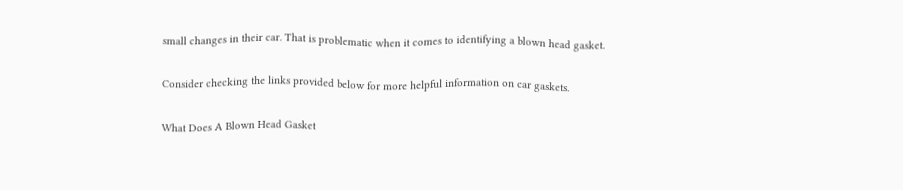small changes in their car. That is problematic when it comes to identifying a blown head gasket.

Consider checking the links provided below for more helpful information on car gaskets.

What Does A Blown Head Gasket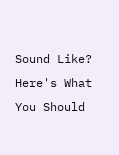Sound Like? Here's What You Should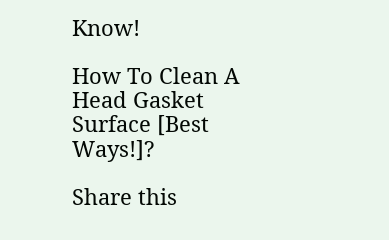Know!

How To Clean A Head Gasket Surface [Best Ways!]?

Share this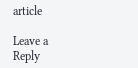article

Leave a Reply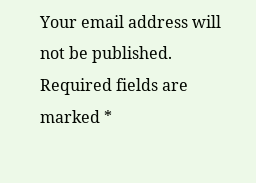Your email address will not be published. Required fields are marked *